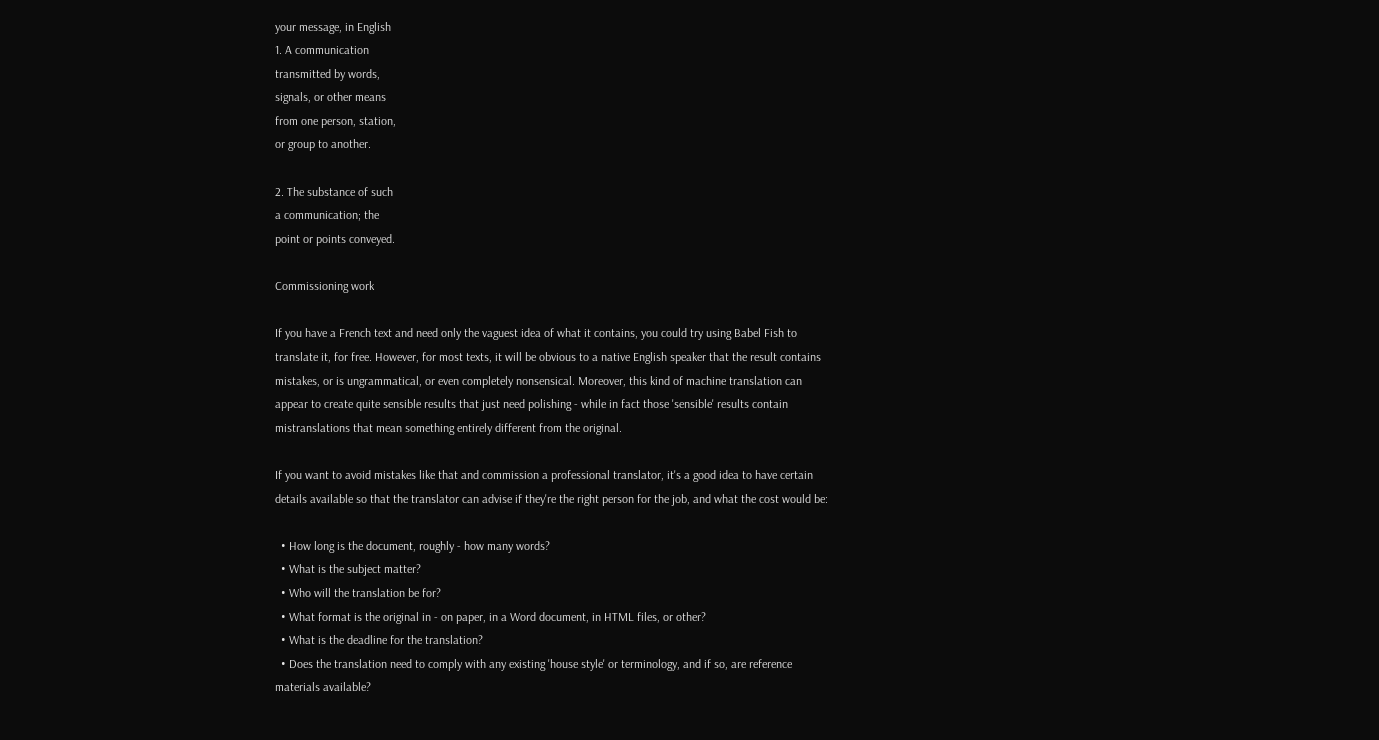your message, in English
1. A communication
transmitted by words,
signals, or other means
from one person, station,
or group to another.

2. The substance of such
a communication; the
point or points conveyed.

Commissioning work

If you have a French text and need only the vaguest idea of what it contains, you could try using Babel Fish to translate it, for free. However, for most texts, it will be obvious to a native English speaker that the result contains mistakes, or is ungrammatical, or even completely nonsensical. Moreover, this kind of machine translation can appear to create quite sensible results that just need polishing - while in fact those 'sensible' results contain mistranslations that mean something entirely different from the original.

If you want to avoid mistakes like that and commission a professional translator, it's a good idea to have certain details available so that the translator can advise if they're the right person for the job, and what the cost would be:

  • How long is the document, roughly - how many words?
  • What is the subject matter?
  • Who will the translation be for?
  • What format is the original in - on paper, in a Word document, in HTML files, or other?
  • What is the deadline for the translation?
  • Does the translation need to comply with any existing 'house style' or terminology, and if so, are reference materials available?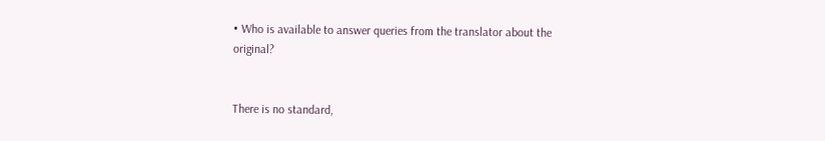• Who is available to answer queries from the translator about the original?


There is no standard,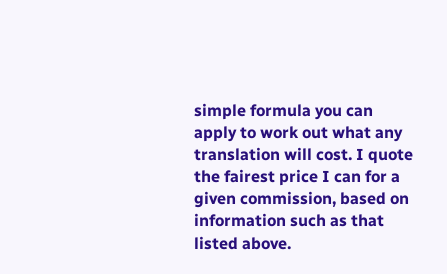simple formula you can apply to work out what any translation will cost. I quote the fairest price I can for a given commission, based on information such as that listed above.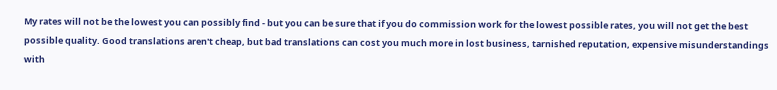My rates will not be the lowest you can possibly find - but you can be sure that if you do commission work for the lowest possible rates, you will not get the best possible quality. Good translations aren't cheap, but bad translations can cost you much more in lost business, tarnished reputation, expensive misunderstandings with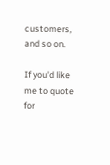customers, and so on.

If you'd like me to quote for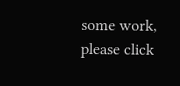some work, please click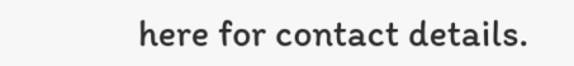here for contact details.